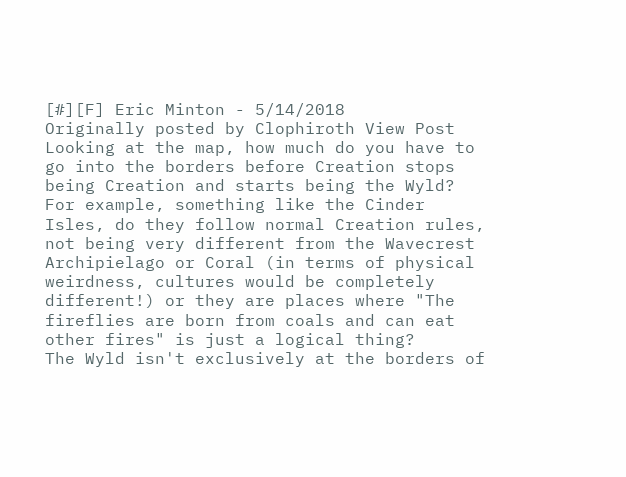[#][F] Eric Minton - 5/14/2018
Originally posted by Clophiroth View Post
Looking at the map, how much do you have to go into the borders before Creation stops being Creation and starts being the Wyld? For example, something like the Cinder Isles, do they follow normal Creation rules, not being very different from the Wavecrest Archipielago or Coral (in terms of physical weirdness, cultures would be completely different!) or they are places where "The fireflies are born from coals and can eat other fires" is just a logical thing?
The Wyld isn't exclusively at the borders of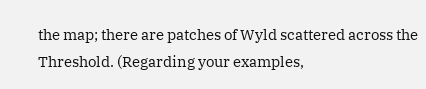the map; there are patches of Wyld scattered across the Threshold. (Regarding your examples,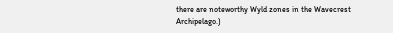there are noteworthy Wyld zones in the Wavecrest Archipelago.)